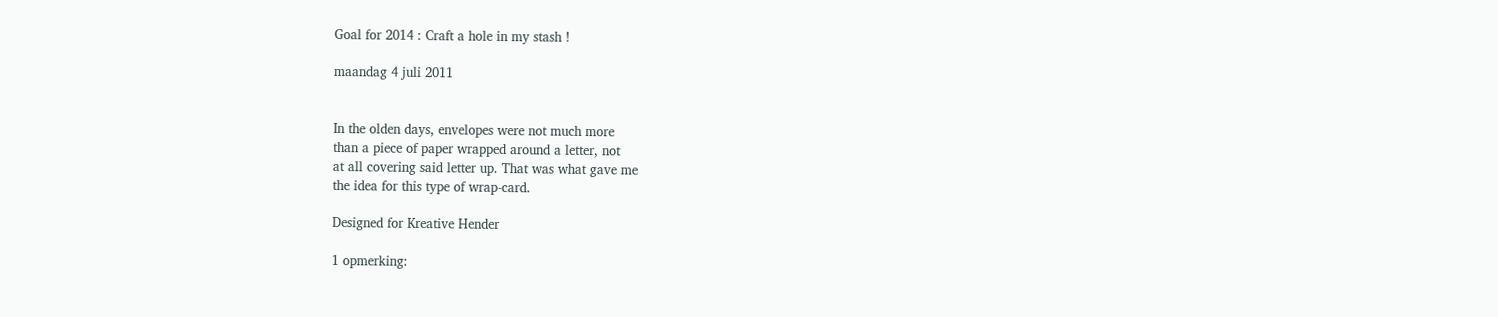Goal for 2014 : Craft a hole in my stash !

maandag 4 juli 2011


In the olden days, envelopes were not much more
than a piece of paper wrapped around a letter, not
at all covering said letter up. That was what gave me
the idea for this type of wrap-card.

Designed for Kreative Hender

1 opmerking: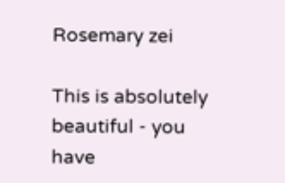Rosemary zei

This is absolutely beautiful - you have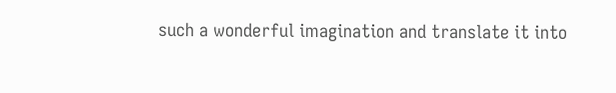such a wonderful imagination and translate it into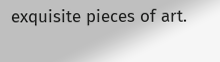exquisite pieces of art.